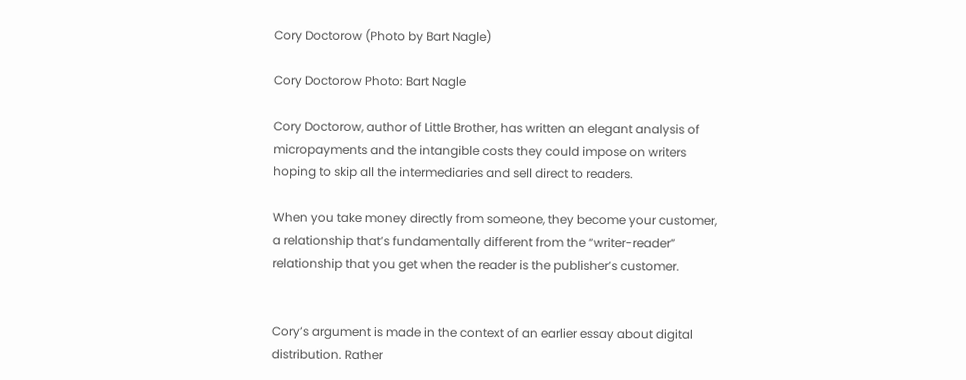Cory Doctorow (Photo by Bart Nagle)

Cory Doctorow Photo: Bart Nagle

Cory Doctorow, author of Little Brother, has written an elegant analysis of micropayments and the intangible costs they could impose on writers hoping to skip all the intermediaries and sell direct to readers.

When you take money directly from someone, they become your customer, a relationship that’s fundamentally different from the “writer-reader” relationship that you get when the reader is the publisher’s customer.


Cory’s argument is made in the context of an earlier essay about digital distribution. Rather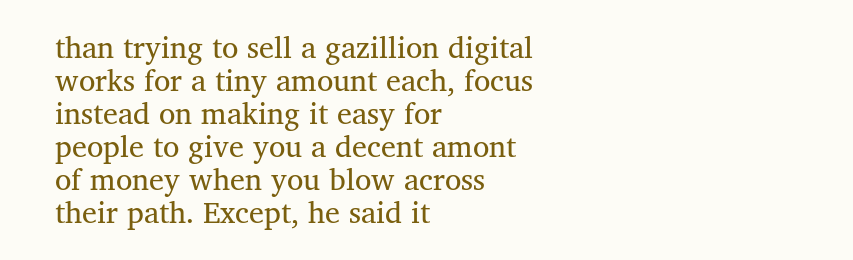than trying to sell a gazillion digital works for a tiny amount each, focus instead on making it easy for people to give you a decent amont of money when you blow across their path. Except, he said it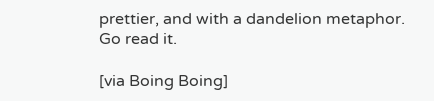prettier, and with a dandelion metaphor. Go read it.

[via Boing Boing]